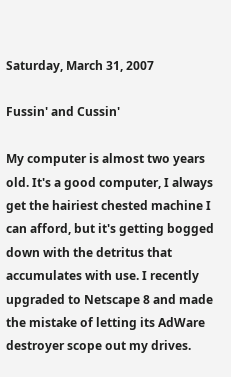Saturday, March 31, 2007

Fussin' and Cussin'

My computer is almost two years old. It's a good computer, I always get the hairiest chested machine I can afford, but it's getting bogged down with the detritus that accumulates with use. I recently upgraded to Netscape 8 and made the mistake of letting its AdWare destroyer scope out my drives.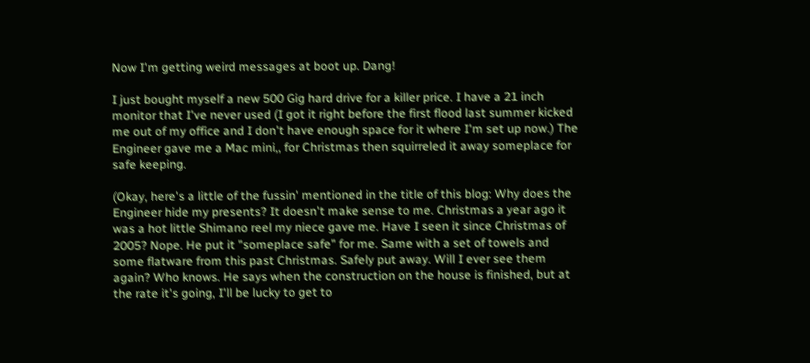Now I'm getting weird messages at boot up. Dang!

I just bought myself a new 500 Gig hard drive for a killer price. I have a 21 inch monitor that I've never used (I got it right before the first flood last summer kicked me out of my office and I don't have enough space for it where I'm set up now.) The Engineer gave me a Mac mini,, for Christmas then squirreled it away someplace for safe keeping.

(Okay, here's a little of the fussin' mentioned in the title of this blog: Why does the Engineer hide my presents? It doesn't make sense to me. Christmas a year ago it was a hot little Shimano reel my niece gave me. Have I seen it since Christmas of 2005? Nope. He put it "someplace safe" for me. Same with a set of towels and some flatware from this past Christmas. Safely put away. Will I ever see them again? Who knows. He says when the construction on the house is finished, but at the rate it's going, I'll be lucky to get to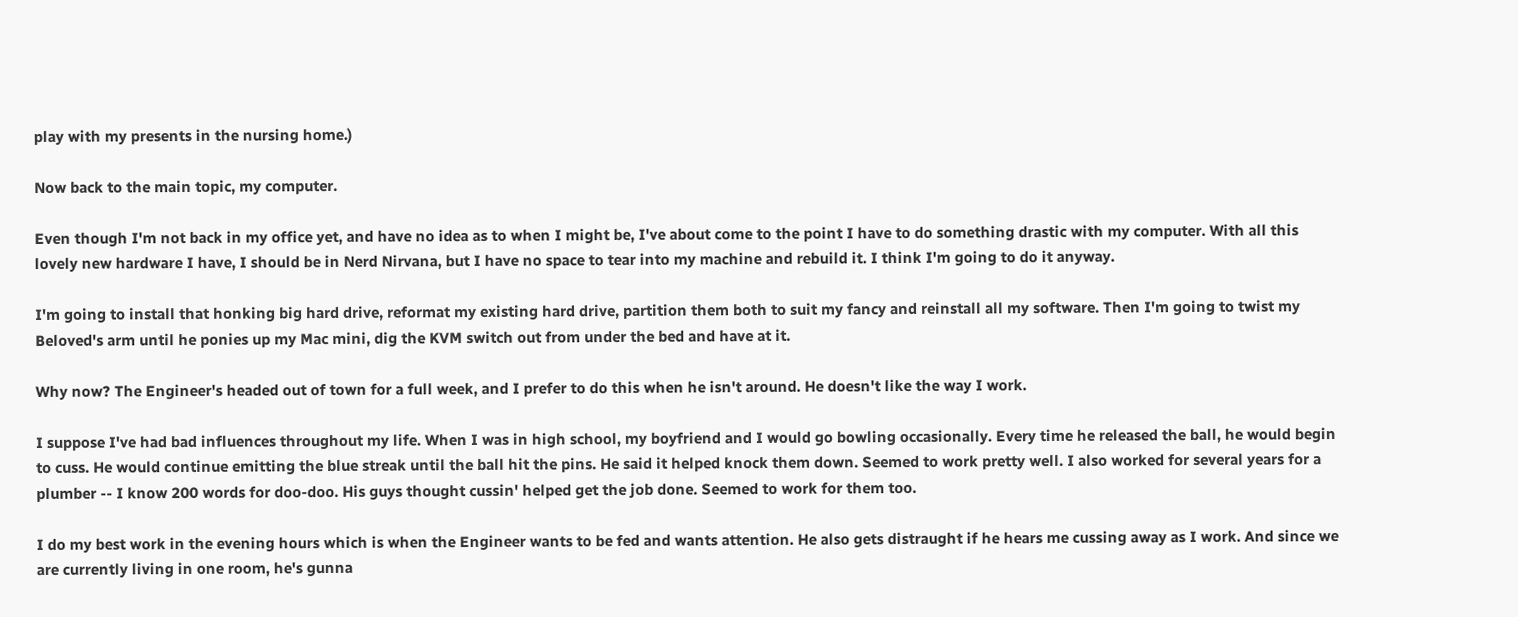play with my presents in the nursing home.)

Now back to the main topic, my computer.

Even though I'm not back in my office yet, and have no idea as to when I might be, I've about come to the point I have to do something drastic with my computer. With all this lovely new hardware I have, I should be in Nerd Nirvana, but I have no space to tear into my machine and rebuild it. I think I'm going to do it anyway.

I'm going to install that honking big hard drive, reformat my existing hard drive, partition them both to suit my fancy and reinstall all my software. Then I'm going to twist my Beloved's arm until he ponies up my Mac mini, dig the KVM switch out from under the bed and have at it.

Why now? The Engineer's headed out of town for a full week, and I prefer to do this when he isn't around. He doesn't like the way I work.

I suppose I've had bad influences throughout my life. When I was in high school, my boyfriend and I would go bowling occasionally. Every time he released the ball, he would begin to cuss. He would continue emitting the blue streak until the ball hit the pins. He said it helped knock them down. Seemed to work pretty well. I also worked for several years for a plumber -- I know 200 words for doo-doo. His guys thought cussin' helped get the job done. Seemed to work for them too.

I do my best work in the evening hours which is when the Engineer wants to be fed and wants attention. He also gets distraught if he hears me cussing away as I work. And since we are currently living in one room, he's gunna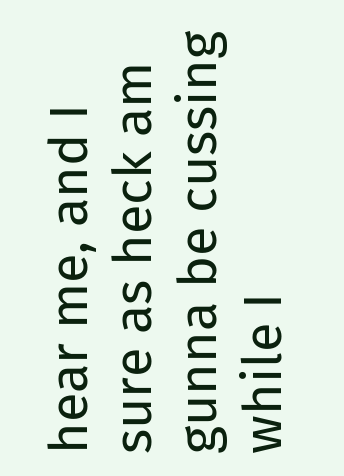hear me, and I sure as heck am gunna be cussing while I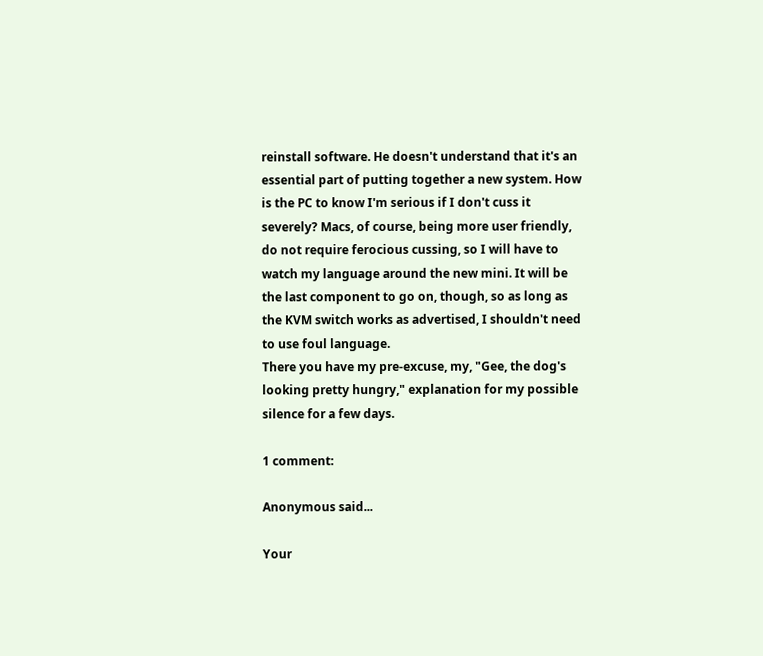reinstall software. He doesn't understand that it's an essential part of putting together a new system. How is the PC to know I'm serious if I don't cuss it severely? Macs, of course, being more user friendly, do not require ferocious cussing, so I will have to watch my language around the new mini. It will be the last component to go on, though, so as long as the KVM switch works as advertised, I shouldn't need to use foul language.
There you have my pre-excuse, my, "Gee, the dog's looking pretty hungry," explanation for my possible silence for a few days.

1 comment:

Anonymous said...

Your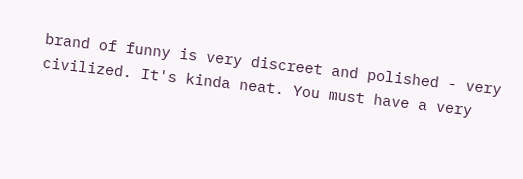brand of funny is very discreet and polished - very civilized. It's kinda neat. You must have a very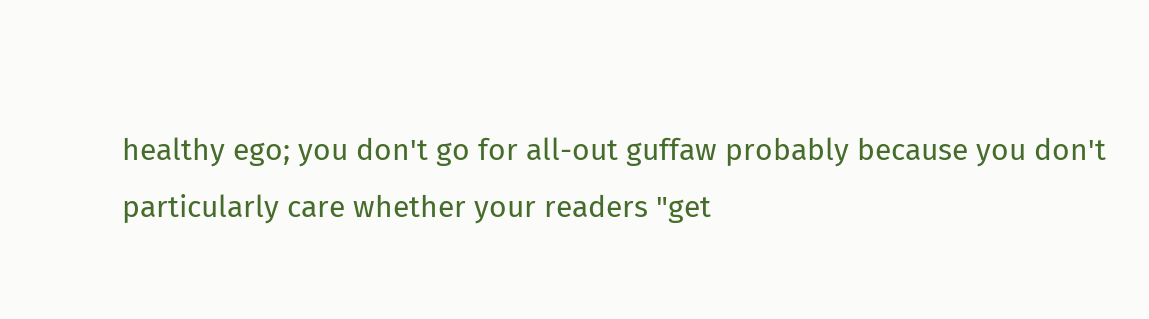healthy ego; you don't go for all-out guffaw probably because you don't particularly care whether your readers "get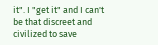it". I "get it" and I can't be that discreet and civilized to save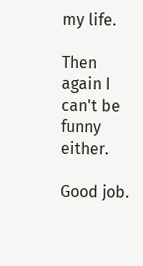my life.

Then again I can't be funny either.

Good job.